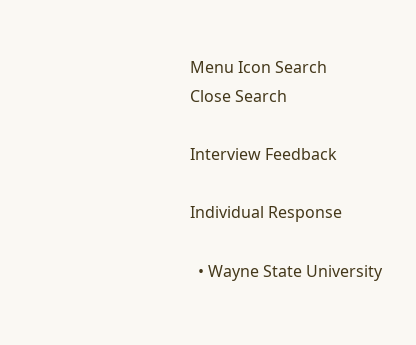Menu Icon Search
Close Search

Interview Feedback

Individual Response

  • Wayne State University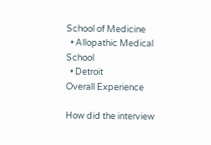School of Medicine
  • Allopathic Medical School
  • Detroit
Overall Experience

How did the interview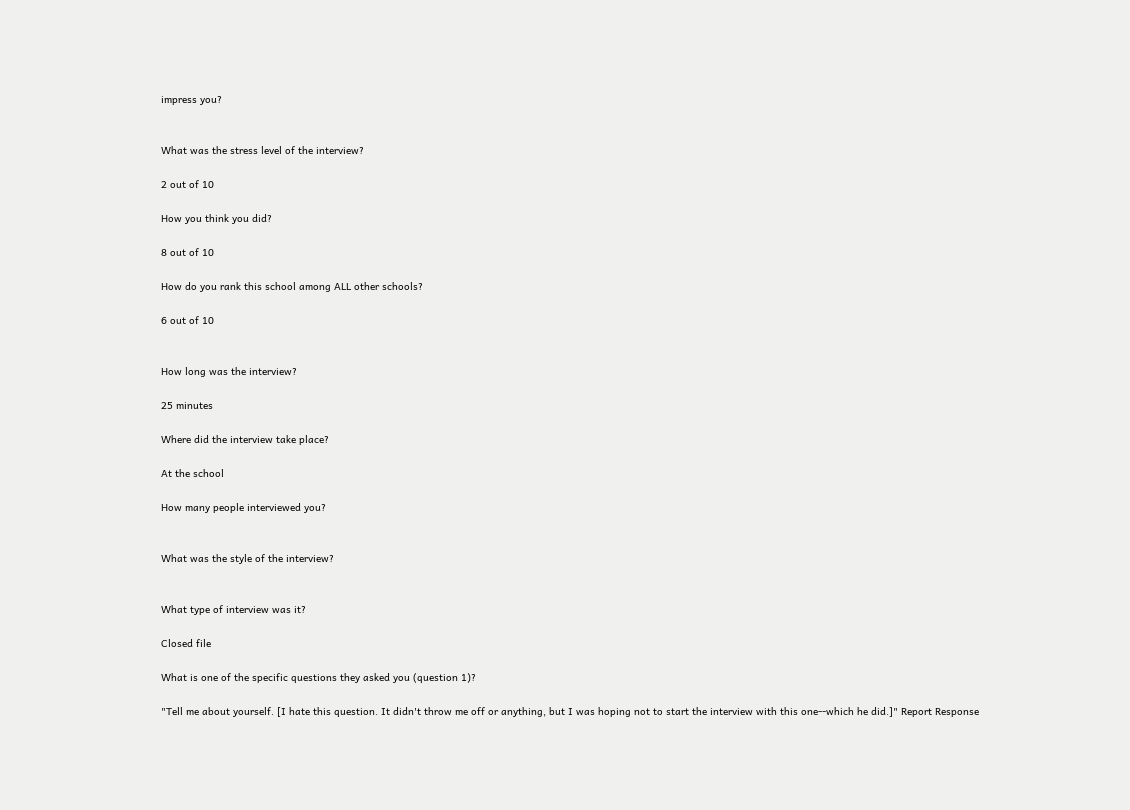impress you?


What was the stress level of the interview?

2 out of 10

How you think you did?

8 out of 10

How do you rank this school among ALL other schools?

6 out of 10


How long was the interview?

25 minutes

Where did the interview take place?

At the school

How many people interviewed you?


What was the style of the interview?


What type of interview was it?

Closed file

What is one of the specific questions they asked you (question 1)?

"Tell me about yourself. [I hate this question. It didn't throw me off or anything, but I was hoping not to start the interview with this one--which he did.]" Report Response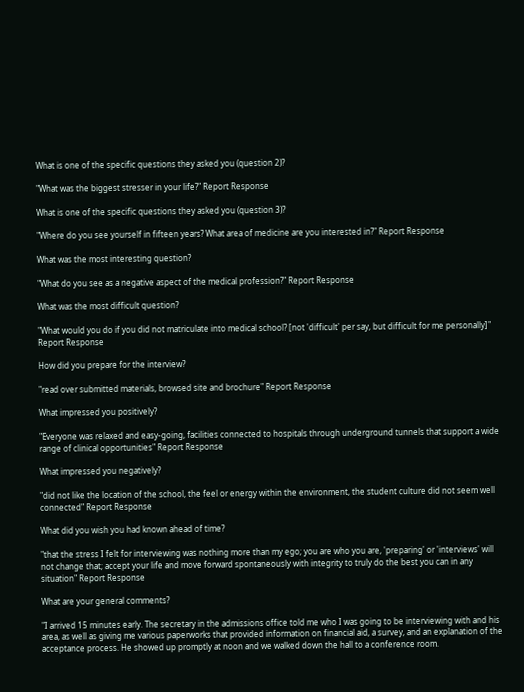What is one of the specific questions they asked you (question 2)?

"What was the biggest stresser in your life?" Report Response

What is one of the specific questions they asked you (question 3)?

"Where do you see yourself in fifteen years? What area of medicine are you interested in?" Report Response

What was the most interesting question?

"What do you see as a negative aspect of the medical profession?" Report Response

What was the most difficult question?

"What would you do if you did not matriculate into medical school? [not 'difficult' per say, but difficult for me personally]" Report Response

How did you prepare for the interview?

"read over submitted materials, browsed site and brochure" Report Response

What impressed you positively?

"Everyone was relaxed and easy-going, facilities connected to hospitals through underground tunnels that support a wide range of clinical opportunities" Report Response

What impressed you negatively?

"did not like the location of the school, the feel or energy within the environment, the student culture did not seem well connected" Report Response

What did you wish you had known ahead of time?

"that the stress I felt for interviewing was nothing more than my ego; you are who you are, 'preparing' or 'interviews' will not change that; accept your life and move forward spontaneously with integrity to truly do the best you can in any situation" Report Response

What are your general comments?

"I arrived 15 minutes early. The secretary in the admissions office told me who I was going to be interviewing with and his area, as well as giving me various paperworks that provided information on financial aid, a survey, and an explanation of the acceptance process. He showed up promptly at noon and we walked down the hall to a conference room.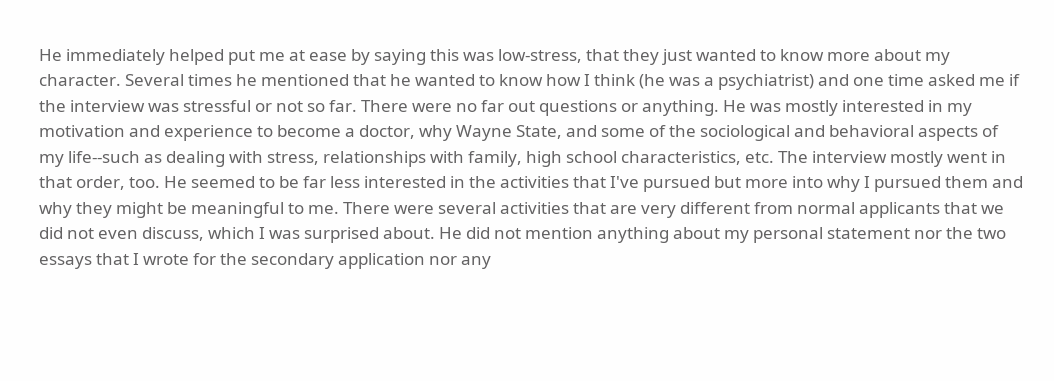He immediately helped put me at ease by saying this was low-stress, that they just wanted to know more about my character. Several times he mentioned that he wanted to know how I think (he was a psychiatrist) and one time asked me if the interview was stressful or not so far. There were no far out questions or anything. He was mostly interested in my motivation and experience to become a doctor, why Wayne State, and some of the sociological and behavioral aspects of my life--such as dealing with stress, relationships with family, high school characteristics, etc. The interview mostly went in that order, too. He seemed to be far less interested in the activities that I've pursued but more into why I pursued them and why they might be meaningful to me. There were several activities that are very different from normal applicants that we did not even discuss, which I was surprised about. He did not mention anything about my personal statement nor the two essays that I wrote for the secondary application nor any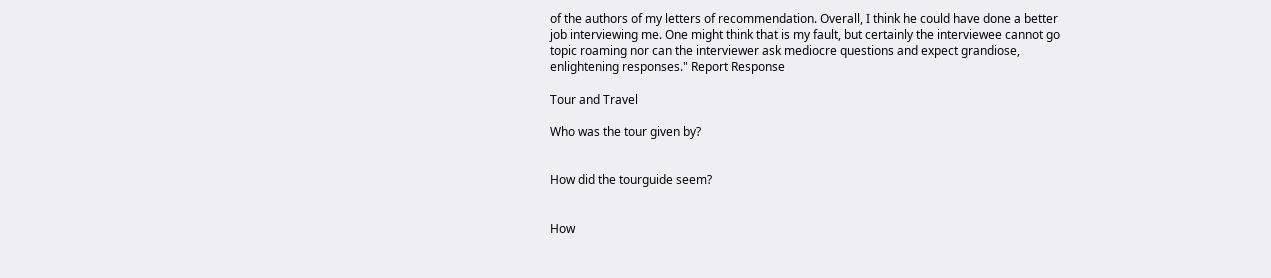of the authors of my letters of recommendation. Overall, I think he could have done a better job interviewing me. One might think that is my fault, but certainly the interviewee cannot go topic roaming nor can the interviewer ask mediocre questions and expect grandiose, enlightening responses." Report Response

Tour and Travel

Who was the tour given by?


How did the tourguide seem?


How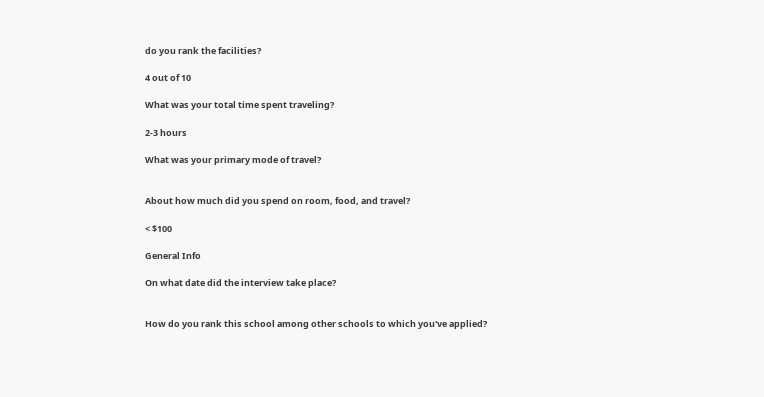do you rank the facilities?

4 out of 10

What was your total time spent traveling?

2-3 hours

What was your primary mode of travel?


About how much did you spend on room, food, and travel?

< $100

General Info

On what date did the interview take place?


How do you rank this school among other schools to which you've applied?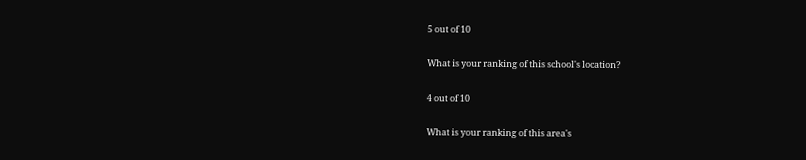5 out of 10

What is your ranking of this school's location?

4 out of 10

What is your ranking of this area's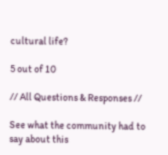cultural life?

5 out of 10

// All Questions & Responses //

See what the community had to say about this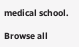medical school.

Browse all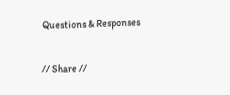Questions & Responses

// Share //